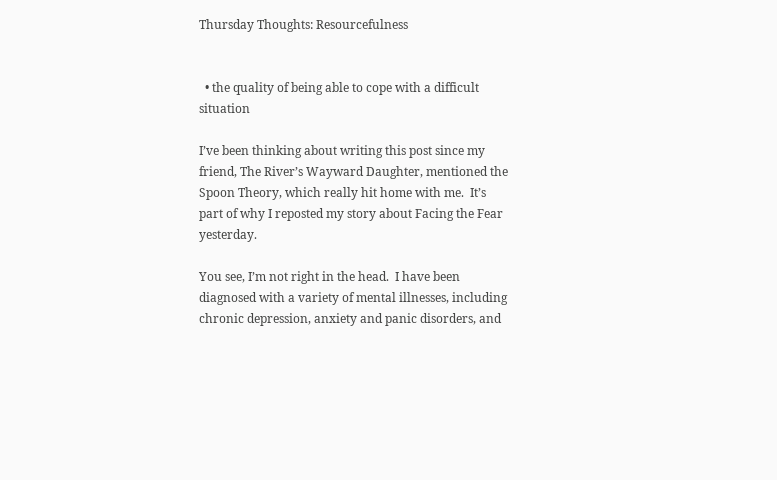Thursday Thoughts: Resourcefulness


  • the quality of being able to cope with a difficult situation

I’ve been thinking about writing this post since my friend, The River’s Wayward Daughter, mentioned the Spoon Theory, which really hit home with me.  It’s part of why I reposted my story about Facing the Fear yesterday.

You see, I’m not right in the head.  I have been diagnosed with a variety of mental illnesses, including chronic depression, anxiety and panic disorders, and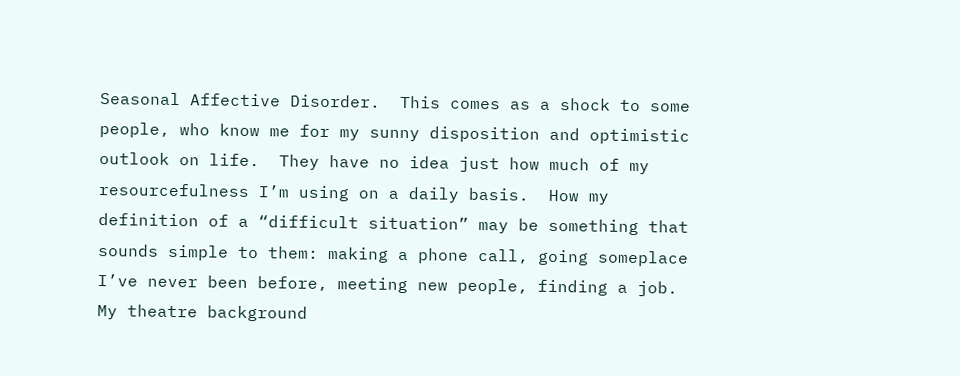Seasonal Affective Disorder.  This comes as a shock to some people, who know me for my sunny disposition and optimistic outlook on life.  They have no idea just how much of my resourcefulness I’m using on a daily basis.  How my definition of a “difficult situation” may be something that sounds simple to them: making a phone call, going someplace I’ve never been before, meeting new people, finding a job.  My theatre background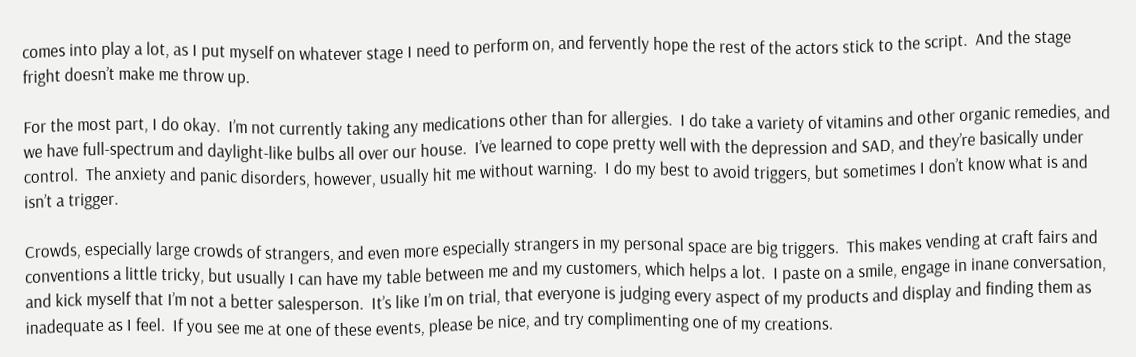comes into play a lot, as I put myself on whatever stage I need to perform on, and fervently hope the rest of the actors stick to the script.  And the stage fright doesn’t make me throw up.

For the most part, I do okay.  I’m not currently taking any medications other than for allergies.  I do take a variety of vitamins and other organic remedies, and we have full-spectrum and daylight-like bulbs all over our house.  I’ve learned to cope pretty well with the depression and SAD, and they’re basically under control.  The anxiety and panic disorders, however, usually hit me without warning.  I do my best to avoid triggers, but sometimes I don’t know what is and isn’t a trigger.

Crowds, especially large crowds of strangers, and even more especially strangers in my personal space are big triggers.  This makes vending at craft fairs and conventions a little tricky, but usually I can have my table between me and my customers, which helps a lot.  I paste on a smile, engage in inane conversation, and kick myself that I’m not a better salesperson.  It’s like I’m on trial, that everyone is judging every aspect of my products and display and finding them as inadequate as I feel.  If you see me at one of these events, please be nice, and try complimenting one of my creations.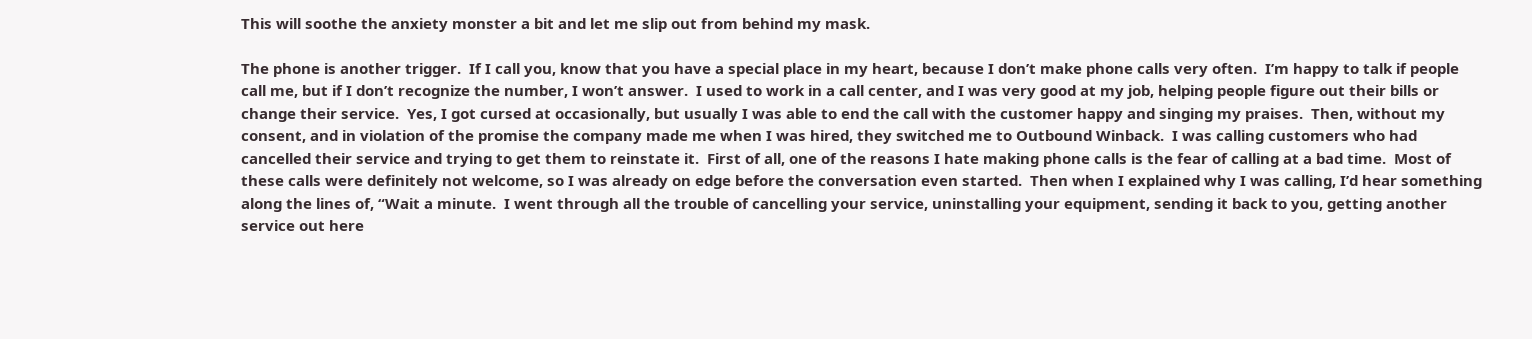This will soothe the anxiety monster a bit and let me slip out from behind my mask.

The phone is another trigger.  If I call you, know that you have a special place in my heart, because I don’t make phone calls very often.  I’m happy to talk if people call me, but if I don’t recognize the number, I won’t answer.  I used to work in a call center, and I was very good at my job, helping people figure out their bills or change their service.  Yes, I got cursed at occasionally, but usually I was able to end the call with the customer happy and singing my praises.  Then, without my consent, and in violation of the promise the company made me when I was hired, they switched me to Outbound Winback.  I was calling customers who had cancelled their service and trying to get them to reinstate it.  First of all, one of the reasons I hate making phone calls is the fear of calling at a bad time.  Most of these calls were definitely not welcome, so I was already on edge before the conversation even started.  Then when I explained why I was calling, I’d hear something along the lines of, “Wait a minute.  I went through all the trouble of cancelling your service, uninstalling your equipment, sending it back to you, getting another service out here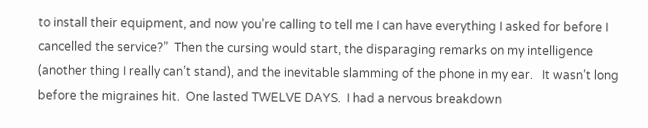to install their equipment, and now you’re calling to tell me I can have everything I asked for before I cancelled the service?”  Then the cursing would start, the disparaging remarks on my intelligence (another thing I really can’t stand), and the inevitable slamming of the phone in my ear.   It wasn’t long before the migraines hit.  One lasted TWELVE DAYS.  I had a nervous breakdown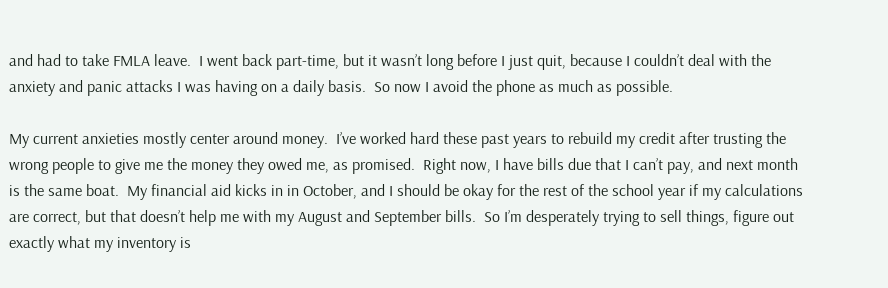and had to take FMLA leave.  I went back part-time, but it wasn’t long before I just quit, because I couldn’t deal with the anxiety and panic attacks I was having on a daily basis.  So now I avoid the phone as much as possible.

My current anxieties mostly center around money.  I’ve worked hard these past years to rebuild my credit after trusting the wrong people to give me the money they owed me, as promised.  Right now, I have bills due that I can’t pay, and next month is the same boat.  My financial aid kicks in in October, and I should be okay for the rest of the school year if my calculations are correct, but that doesn’t help me with my August and September bills.  So I’m desperately trying to sell things, figure out exactly what my inventory is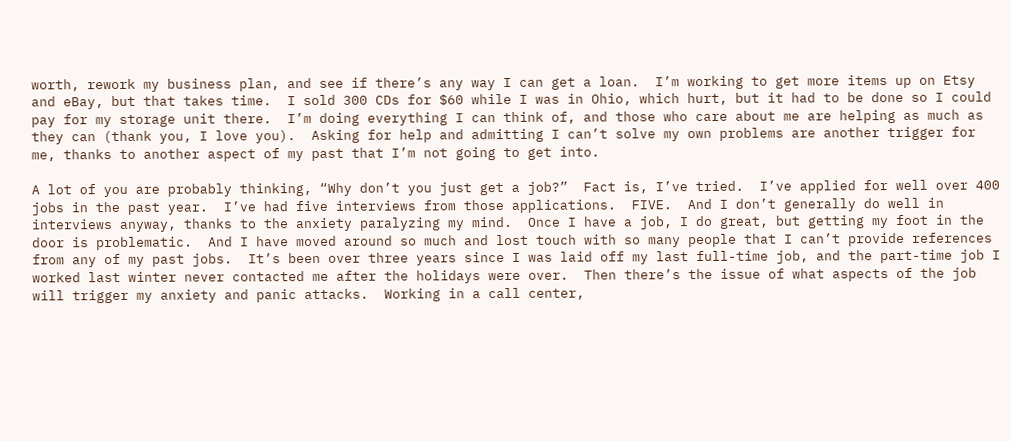worth, rework my business plan, and see if there’s any way I can get a loan.  I’m working to get more items up on Etsy and eBay, but that takes time.  I sold 300 CDs for $60 while I was in Ohio, which hurt, but it had to be done so I could pay for my storage unit there.  I’m doing everything I can think of, and those who care about me are helping as much as they can (thank you, I love you).  Asking for help and admitting I can’t solve my own problems are another trigger for me, thanks to another aspect of my past that I’m not going to get into.

A lot of you are probably thinking, “Why don’t you just get a job?”  Fact is, I’ve tried.  I’ve applied for well over 400 jobs in the past year.  I’ve had five interviews from those applications.  FIVE.  And I don’t generally do well in interviews anyway, thanks to the anxiety paralyzing my mind.  Once I have a job, I do great, but getting my foot in the door is problematic.  And I have moved around so much and lost touch with so many people that I can’t provide references from any of my past jobs.  It’s been over three years since I was laid off my last full-time job, and the part-time job I worked last winter never contacted me after the holidays were over.  Then there’s the issue of what aspects of the job will trigger my anxiety and panic attacks.  Working in a call center,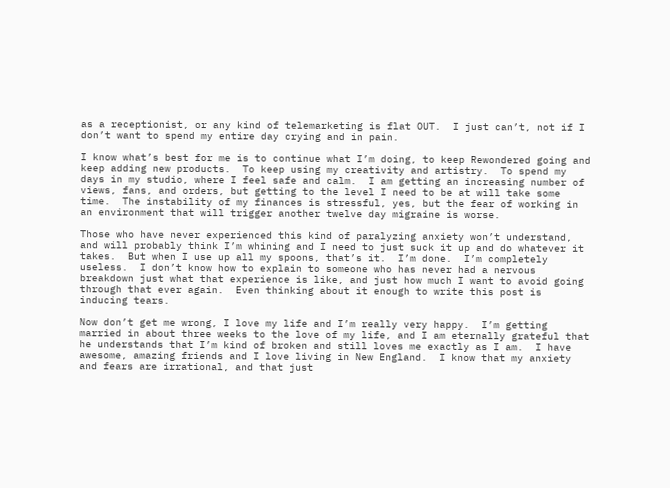as a receptionist, or any kind of telemarketing is flat OUT.  I just can’t, not if I don’t want to spend my entire day crying and in pain.

I know what’s best for me is to continue what I’m doing, to keep Rewondered going and keep adding new products.  To keep using my creativity and artistry.  To spend my days in my studio, where I feel safe and calm.  I am getting an increasing number of views, fans, and orders, but getting to the level I need to be at will take some time.  The instability of my finances is stressful, yes, but the fear of working in an environment that will trigger another twelve day migraine is worse.

Those who have never experienced this kind of paralyzing anxiety won’t understand, and will probably think I’m whining and I need to just suck it up and do whatever it takes.  But when I use up all my spoons, that’s it.  I’m done.  I’m completely useless.  I don’t know how to explain to someone who has never had a nervous breakdown just what that experience is like, and just how much I want to avoid going through that ever again.  Even thinking about it enough to write this post is inducing tears.

Now don’t get me wrong, I love my life and I’m really very happy.  I’m getting married in about three weeks to the love of my life, and I am eternally grateful that he understands that I’m kind of broken and still loves me exactly as I am.  I have awesome, amazing friends and I love living in New England.  I know that my anxiety and fears are irrational, and that just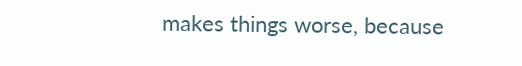makes things worse, because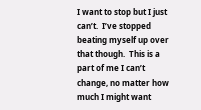I want to stop but I just can’t.  I’ve stopped beating myself up over that though.  This is a part of me I can’t change, no matter how much I might want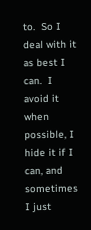to.  So I deal with it as best I can.  I avoid it when possible, I hide it if I can, and sometimes I just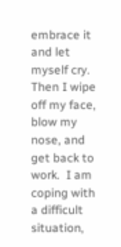embrace it and let myself cry.  Then I wipe off my face, blow my nose, and get back to work.  I am coping with a difficult situation,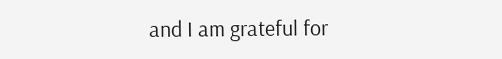and I am grateful for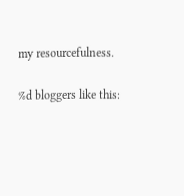my resourcefulness.

%d bloggers like this: